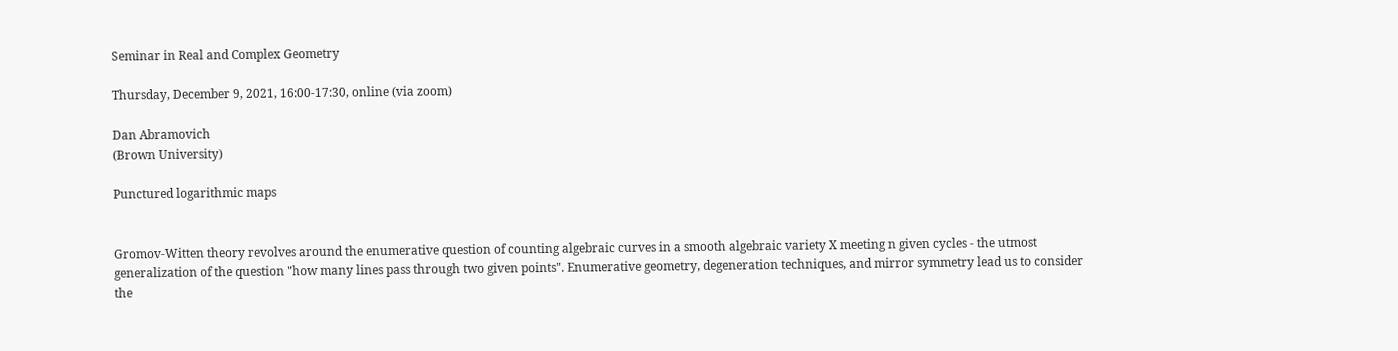Seminar in Real and Complex Geometry

Thursday, December 9, 2021, 16:00-17:30, online (via zoom)

Dan Abramovich
(Brown University)

Punctured logarithmic maps


Gromov-Witten theory revolves around the enumerative question of counting algebraic curves in a smooth algebraic variety X meeting n given cycles - the utmost generalization of the question "how many lines pass through two given points". Enumerative geometry, degeneration techniques, and mirror symmetry lead us to consider the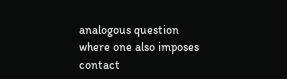analogous question where one also imposes contact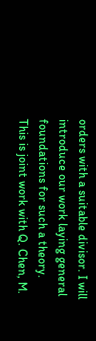orders with a suitable divisor. I will introduce our work laying general foundations for such a theory.
This is joint work with Q. Chen, M.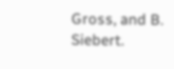Gross, and B. Siebert.